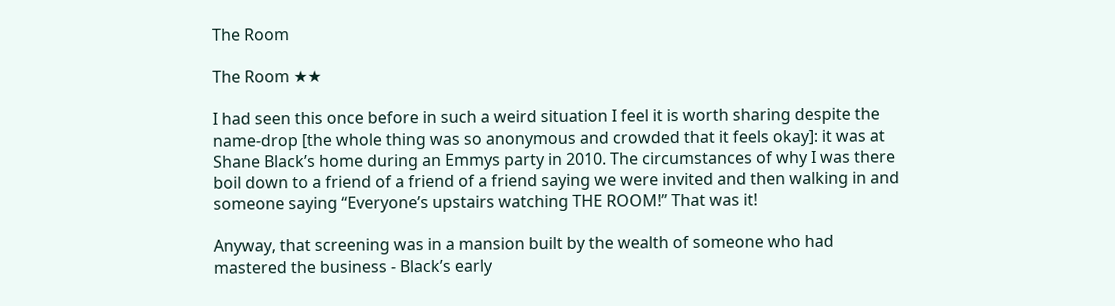The Room

The Room ★★

I had seen this once before in such a weird situation I feel it is worth sharing despite the name-drop [the whole thing was so anonymous and crowded that it feels okay]: it was at Shane Black’s home during an Emmys party in 2010. The circumstances of why I was there boil down to a friend of a friend of a friend saying we were invited and then walking in and someone saying “Everyone’s upstairs watching THE ROOM!” That was it!

Anyway, that screening was in a mansion built by the wealth of someone who had mastered the business - Black’s early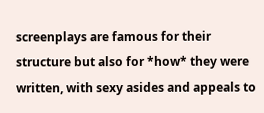screenplays are famous for their structure but also for *how* they were written, with sexy asides and appeals to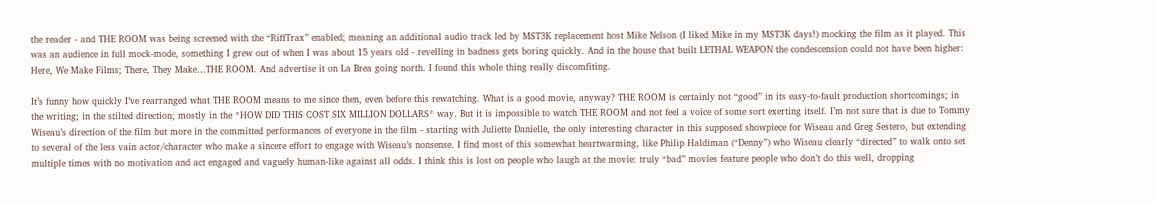the reader - and THE ROOM was being screened with the “RiffTrax” enabled; meaning an additional audio track led by MST3K replacement host Mike Nelson (I liked Mike in my MST3K days!) mocking the film as it played. This was an audience in full mock-mode, something I grew out of when I was about 15 years old - revelling in badness gets boring quickly. And in the house that built LETHAL WEAPON the condescension could not have been higher: Here, We Make Films; There, They Make…THE ROOM. And advertise it on La Brea going north. I found this whole thing really discomfiting.

It’s funny how quickly I’ve rearranged what THE ROOM means to me since then, even before this rewatching. What is a good movie, anyway? THE ROOM is certainly not “good” in its easy-to-fault production shortcomings; in the writing; in the stilted direction; mostly in the *HOW DID THIS COST SIX MILLION DOLLARS* way. But it is impossible to watch THE ROOM and not feel a voice of some sort exerting itself. I’m not sure that is due to Tommy Wiseau’s direction of the film but more in the committed performances of everyone in the film - starting with Juliette Danielle, the only interesting character in this supposed showpiece for Wiseau and Greg Sestero, but extending to several of the less vain actor/character who make a sincere effort to engage with Wiseau’s nonsense. I find most of this somewhat heartwarming, like Philip Haldiman (“Denny”) who Wiseau clearly “directed” to walk onto set multiple times with no motivation and act engaged and vaguely human-like against all odds. I think this is lost on people who laugh at the movie: truly “bad” movies feature people who don’t do this well, dropping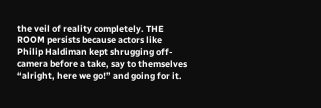the veil of reality completely. THE ROOM persists because actors like Philip Haldiman kept shrugging off-camera before a take, say to themselves “alright, here we go!” and going for it.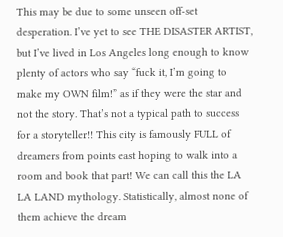This may be due to some unseen off-set desperation. I’ve yet to see THE DISASTER ARTIST, but I’ve lived in Los Angeles long enough to know plenty of actors who say “fuck it, I’m going to make my OWN film!” as if they were the star and not the story. That’s not a typical path to success for a storyteller!! This city is famously FULL of dreamers from points east hoping to walk into a room and book that part! We can call this the LA LA LAND mythology. Statistically, almost none of them achieve the dream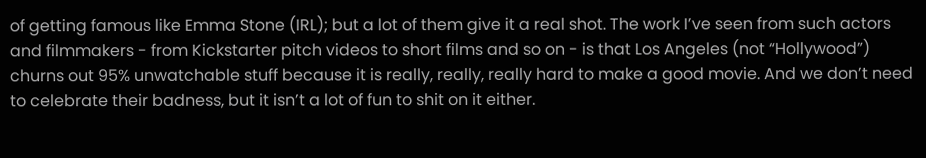of getting famous like Emma Stone (IRL); but a lot of them give it a real shot. The work I’ve seen from such actors and filmmakers - from Kickstarter pitch videos to short films and so on - is that Los Angeles (not “Hollywood”) churns out 95% unwatchable stuff because it is really, really, really hard to make a good movie. And we don’t need to celebrate their badness, but it isn’t a lot of fun to shit on it either.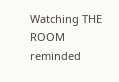Watching THE ROOM reminded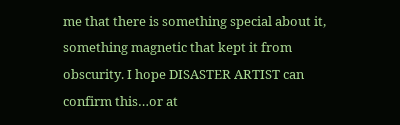me that there is something special about it, something magnetic that kept it from obscurity. I hope DISASTER ARTIST can confirm this…or at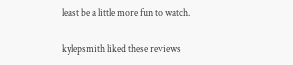least be a little more fun to watch.

kylepsmith liked these reviews